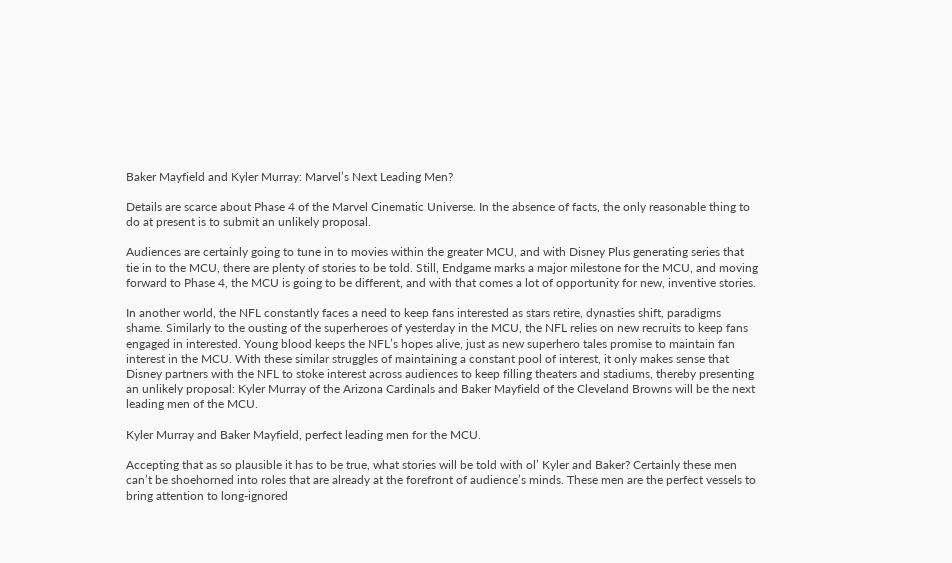Baker Mayfield and Kyler Murray: Marvel’s Next Leading Men?

Details are scarce about Phase 4 of the Marvel Cinematic Universe. In the absence of facts, the only reasonable thing to do at present is to submit an unlikely proposal.

Audiences are certainly going to tune in to movies within the greater MCU, and with Disney Plus generating series that tie in to the MCU, there are plenty of stories to be told. Still, Endgame marks a major milestone for the MCU, and moving forward to Phase 4, the MCU is going to be different, and with that comes a lot of opportunity for new, inventive stories.

In another world, the NFL constantly faces a need to keep fans interested as stars retire, dynasties shift, paradigms shame. Similarly to the ousting of the superheroes of yesterday in the MCU, the NFL relies on new recruits to keep fans engaged in interested. Young blood keeps the NFL’s hopes alive, just as new superhero tales promise to maintain fan interest in the MCU. With these similar struggles of maintaining a constant pool of interest, it only makes sense that Disney partners with the NFL to stoke interest across audiences to keep filling theaters and stadiums, thereby presenting an unlikely proposal: Kyler Murray of the Arizona Cardinals and Baker Mayfield of the Cleveland Browns will be the next leading men of the MCU.

Kyler Murray and Baker Mayfield, perfect leading men for the MCU.

Accepting that as so plausible it has to be true, what stories will be told with ol’ Kyler and Baker? Certainly these men can’t be shoehorned into roles that are already at the forefront of audience’s minds. These men are the perfect vessels to bring attention to long-ignored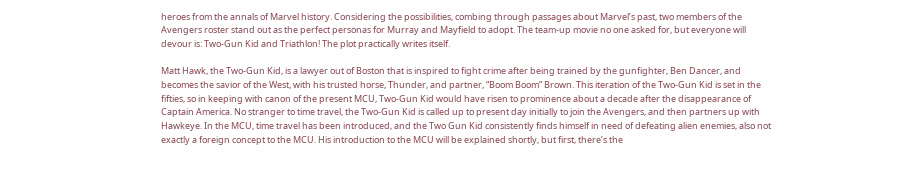heroes from the annals of Marvel history. Considering the possibilities, combing through passages about Marvel’s past, two members of the Avengers roster stand out as the perfect personas for Murray and Mayfield to adopt. The team-up movie no one asked for, but everyone will devour is: Two-Gun Kid and Triathlon! The plot practically writes itself.

Matt Hawk, the Two-Gun Kid, is a lawyer out of Boston that is inspired to fight crime after being trained by the gunfighter, Ben Dancer, and becomes the savior of the West, with his trusted horse, Thunder, and partner, “Boom Boom” Brown. This iteration of the Two-Gun Kid is set in the fifties, so in keeping with canon of the present MCU, Two-Gun Kid would have risen to prominence about a decade after the disappearance of Captain America. No stranger to time travel, the Two-Gun Kid is called up to present day initially to join the Avengers, and then partners up with Hawkeye. In the MCU, time travel has been introduced, and the Two Gun Kid consistently finds himself in need of defeating alien enemies, also not exactly a foreign concept to the MCU. His introduction to the MCU will be explained shortly, but first, there’s the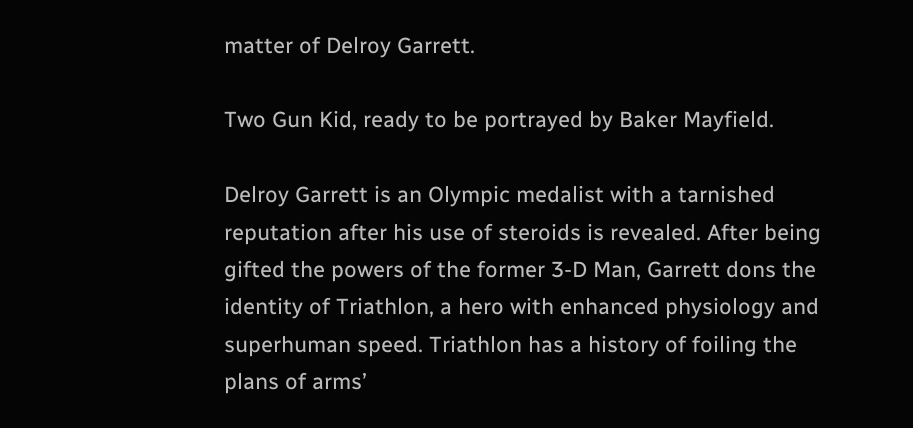matter of Delroy Garrett.

Two Gun Kid, ready to be portrayed by Baker Mayfield.

Delroy Garrett is an Olympic medalist with a tarnished reputation after his use of steroids is revealed. After being gifted the powers of the former 3-D Man, Garrett dons the identity of Triathlon, a hero with enhanced physiology and superhuman speed. Triathlon has a history of foiling the plans of arms’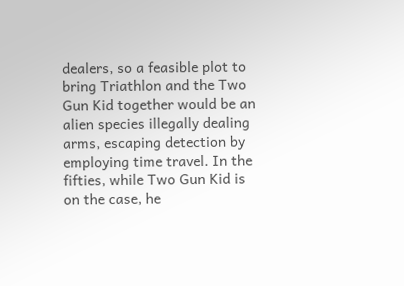dealers, so a feasible plot to bring Triathlon and the Two Gun Kid together would be an alien species illegally dealing arms, escaping detection by employing time travel. In the fifties, while Two Gun Kid is on the case, he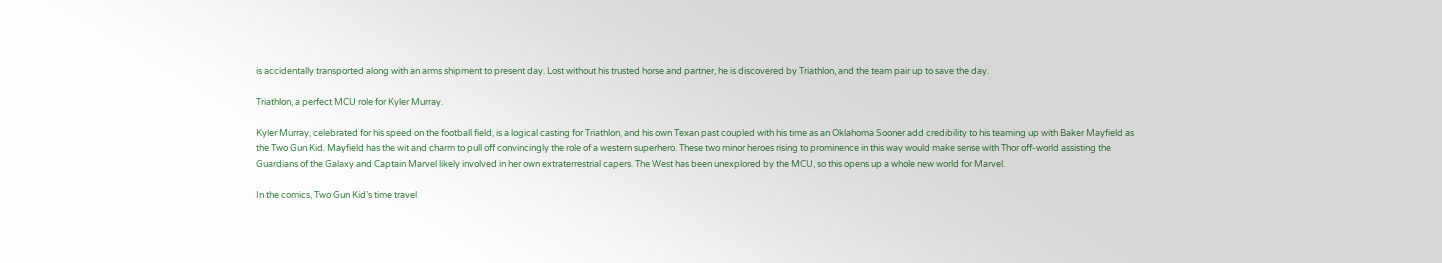is accidentally transported along with an arms shipment to present day. Lost without his trusted horse and partner, he is discovered by Triathlon, and the team pair up to save the day.

Triathlon, a perfect MCU role for Kyler Murray.

Kyler Murray, celebrated for his speed on the football field, is a logical casting for Triathlon, and his own Texan past coupled with his time as an Oklahoma Sooner add credibility to his teaming up with Baker Mayfield as the Two Gun Kid. Mayfield has the wit and charm to pull off convincingly the role of a western superhero. These two minor heroes rising to prominence in this way would make sense with Thor off-world assisting the Guardians of the Galaxy and Captain Marvel likely involved in her own extraterrestrial capers. The West has been unexplored by the MCU, so this opens up a whole new world for Marvel.

In the comics, Two Gun Kid’s time travel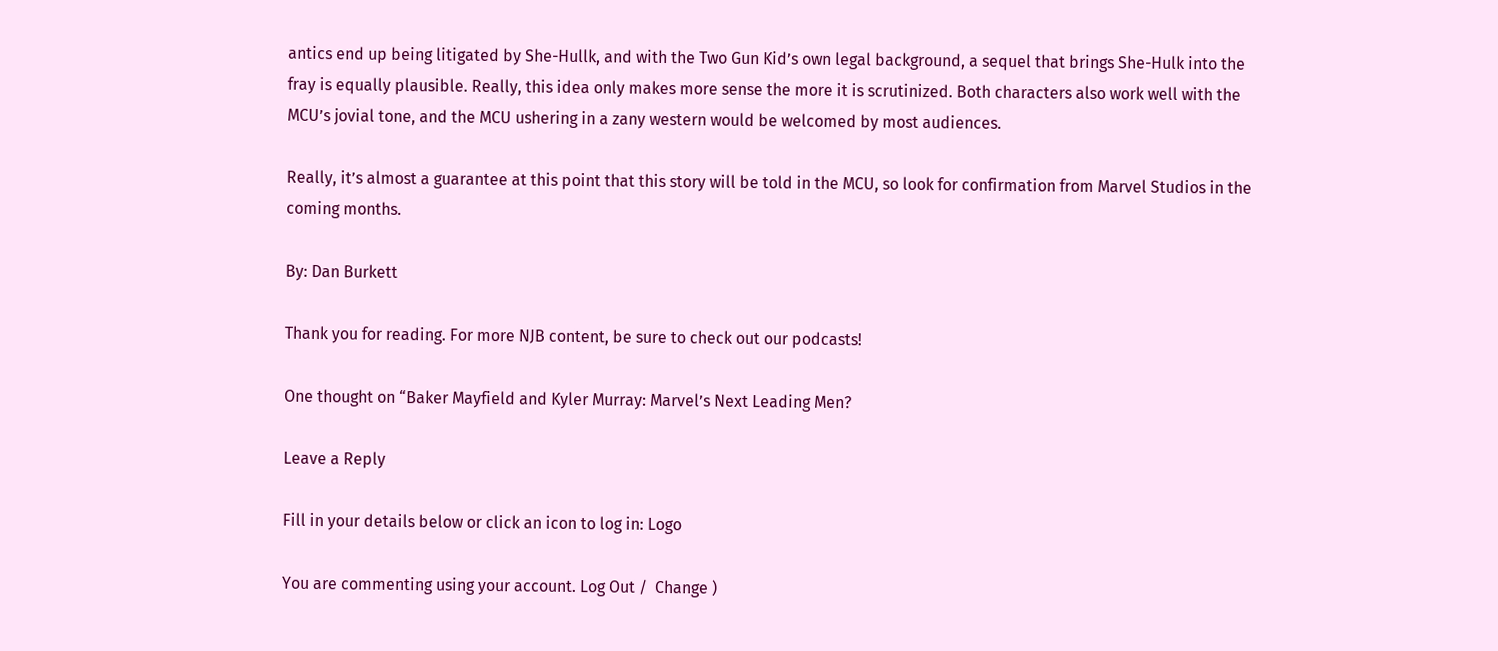antics end up being litigated by She-Hullk, and with the Two Gun Kid’s own legal background, a sequel that brings She-Hulk into the fray is equally plausible. Really, this idea only makes more sense the more it is scrutinized. Both characters also work well with the MCU’s jovial tone, and the MCU ushering in a zany western would be welcomed by most audiences.

Really, it’s almost a guarantee at this point that this story will be told in the MCU, so look for confirmation from Marvel Studios in the coming months.

By: Dan Burkett

Thank you for reading. For more NJB content, be sure to check out our podcasts!

One thought on “Baker Mayfield and Kyler Murray: Marvel’s Next Leading Men?

Leave a Reply

Fill in your details below or click an icon to log in: Logo

You are commenting using your account. Log Out /  Change )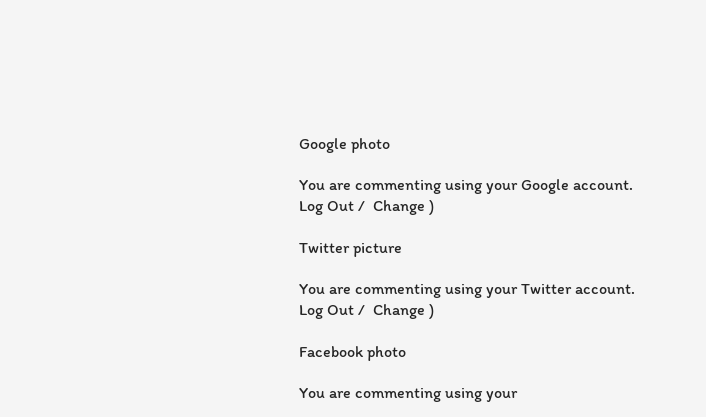Google photo

You are commenting using your Google account. Log Out /  Change )

Twitter picture

You are commenting using your Twitter account. Log Out /  Change )

Facebook photo

You are commenting using your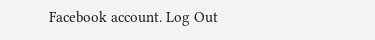Facebook account. Log Out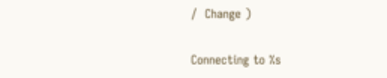/  Change )

Connecting to %s